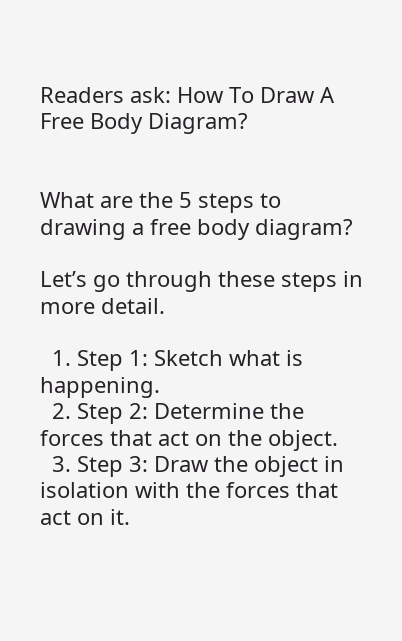Readers ask: How To Draw A Free Body Diagram?


What are the 5 steps to drawing a free body diagram?

Let’s go through these steps in more detail.

  1. Step 1: Sketch what is happening.
  2. Step 2: Determine the forces that act on the object.
  3. Step 3: Draw the object in isolation with the forces that act on it.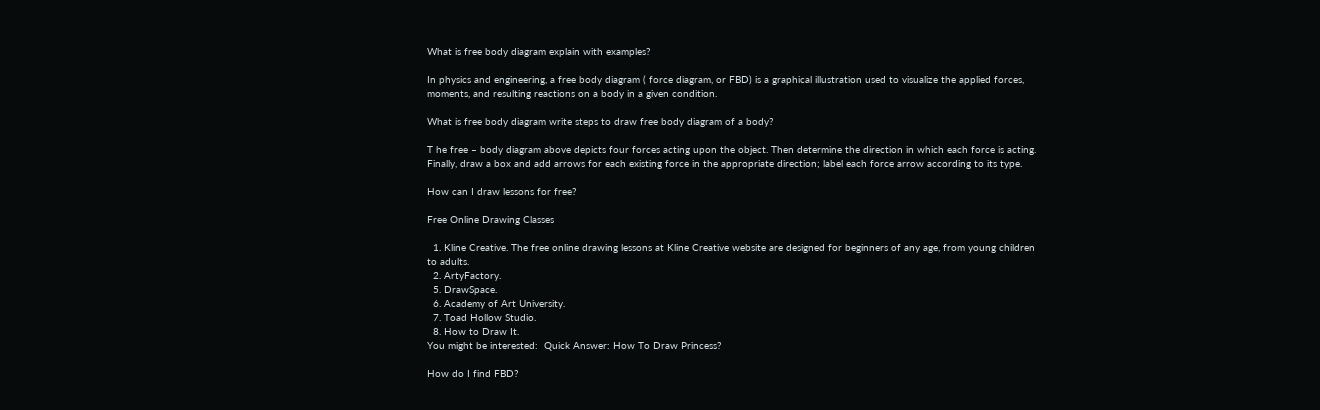What is free body diagram explain with examples?

In physics and engineering, a free body diagram ( force diagram, or FBD) is a graphical illustration used to visualize the applied forces, moments, and resulting reactions on a body in a given condition.

What is free body diagram write steps to draw free body diagram of a body?

T he free – body diagram above depicts four forces acting upon the object. Then determine the direction in which each force is acting. Finally, draw a box and add arrows for each existing force in the appropriate direction; label each force arrow according to its type.

How can I draw lessons for free?

Free Online Drawing Classes

  1. Kline Creative. The free online drawing lessons at Kline Creative website are designed for beginners of any age, from young children to adults.
  2. ArtyFactory.
  5. DrawSpace.
  6. Academy of Art University.
  7. Toad Hollow Studio.
  8. How to Draw It.
You might be interested:  Quick Answer: How To Draw Princess?

How do I find FBD?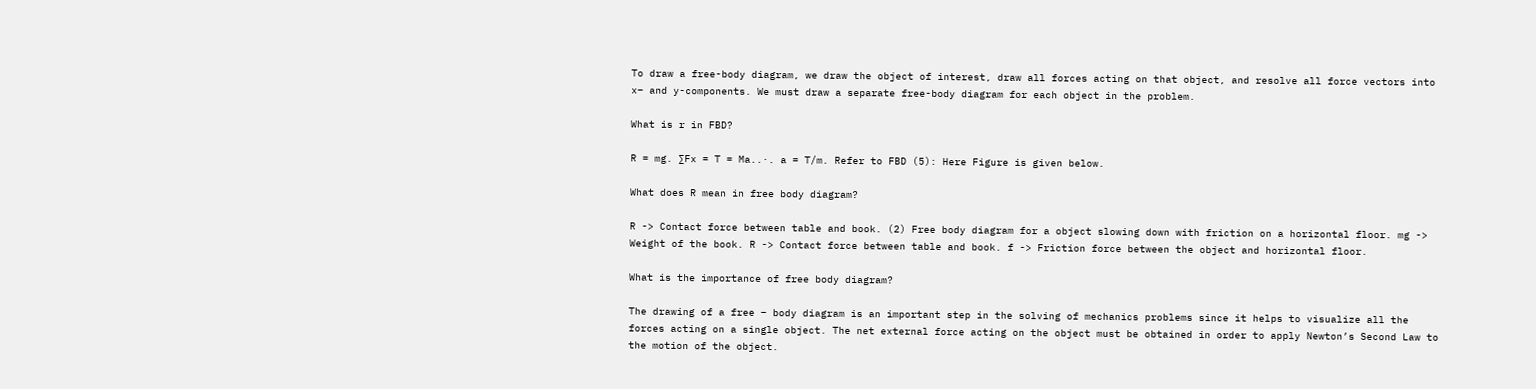To draw a free-body diagram, we draw the object of interest, draw all forces acting on that object, and resolve all force vectors into x– and y-components. We must draw a separate free-body diagram for each object in the problem.

What is r in FBD?

R = mg. ∑Fx = T = Ma..·. a = T/m. Refer to FBD (5): Here Figure is given below.

What does R mean in free body diagram?

R -> Contact force between table and book. (2) Free body diagram for a object slowing down with friction on a horizontal floor. mg -> Weight of the book. R -> Contact force between table and book. f -> Friction force between the object and horizontal floor.

What is the importance of free body diagram?

The drawing of a free – body diagram is an important step in the solving of mechanics problems since it helps to visualize all the forces acting on a single object. The net external force acting on the object must be obtained in order to apply Newton’s Second Law to the motion of the object.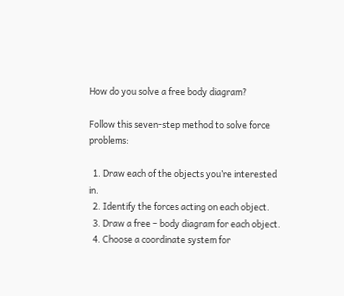How do you solve a free body diagram?

Follow this seven-step method to solve force problems:

  1. Draw each of the objects you’re interested in.
  2. Identify the forces acting on each object.
  3. Draw a free – body diagram for each object.
  4. Choose a coordinate system for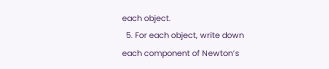each object.
  5. For each object, write down each component of Newton’s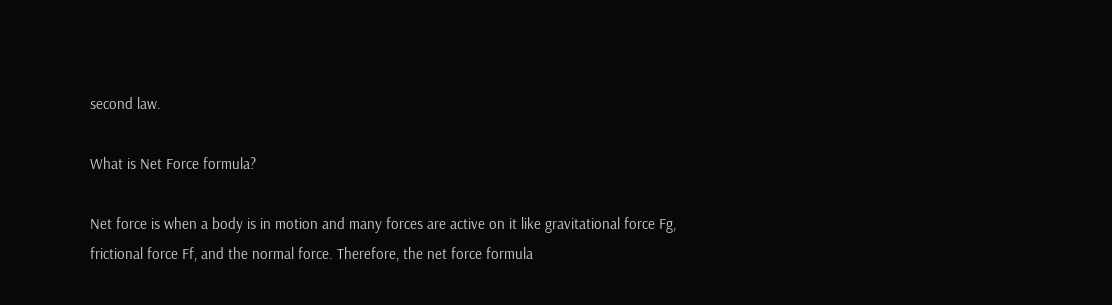second law.

What is Net Force formula?

Net force is when a body is in motion and many forces are active on it like gravitational force Fg, frictional force Ff, and the normal force. Therefore, the net force formula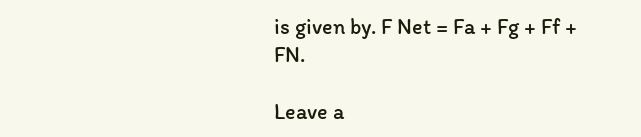is given by. F Net = Fa + Fg + Ff + FN.

Leave a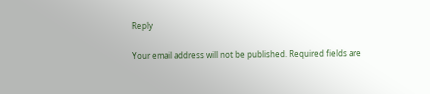Reply

Your email address will not be published. Required fields are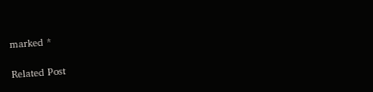marked *

Related Post